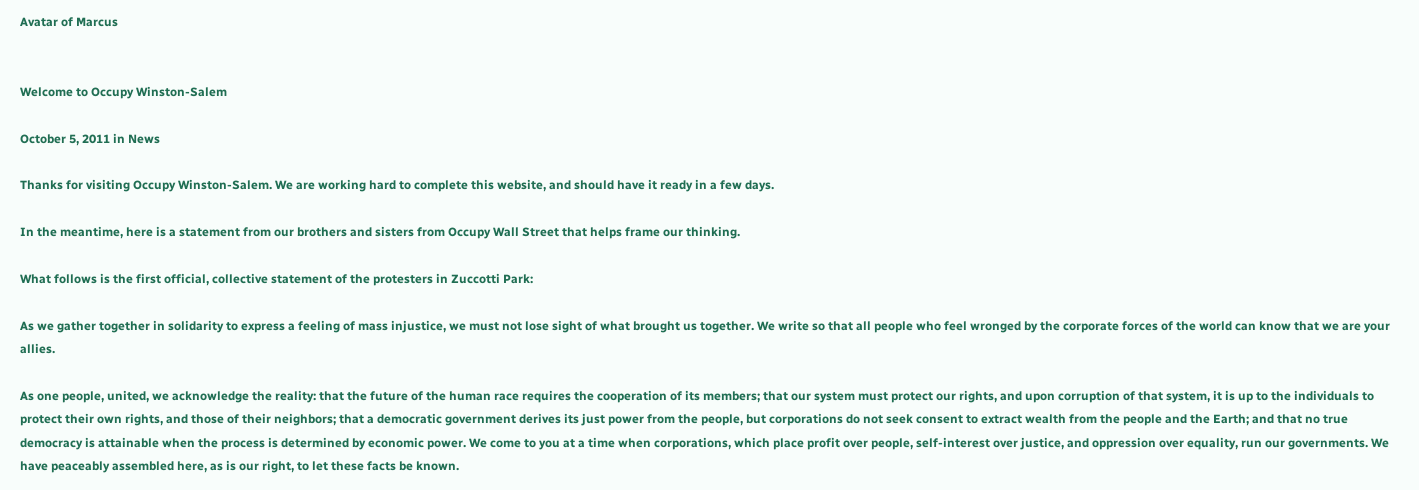Avatar of Marcus


Welcome to Occupy Winston-Salem

October 5, 2011 in News

Thanks for visiting Occupy Winston-Salem. We are working hard to complete this website, and should have it ready in a few days.

In the meantime, here is a statement from our brothers and sisters from Occupy Wall Street that helps frame our thinking.

What follows is the first official, collective statement of the protesters in Zuccotti Park:

As we gather together in solidarity to express a feeling of mass injustice, we must not lose sight of what brought us together. We write so that all people who feel wronged by the corporate forces of the world can know that we are your allies.

As one people, united, we acknowledge the reality: that the future of the human race requires the cooperation of its members; that our system must protect our rights, and upon corruption of that system, it is up to the individuals to protect their own rights, and those of their neighbors; that a democratic government derives its just power from the people, but corporations do not seek consent to extract wealth from the people and the Earth; and that no true democracy is attainable when the process is determined by economic power. We come to you at a time when corporations, which place profit over people, self-interest over justice, and oppression over equality, run our governments. We have peaceably assembled here, as is our right, to let these facts be known.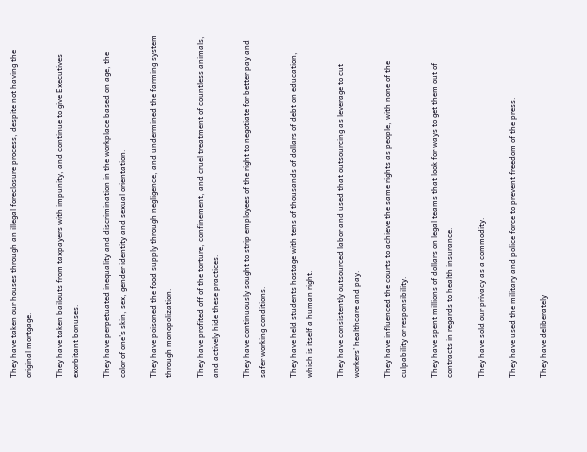They have taken our houses through an illegal foreclosure process, despite not having the original mortgage.

They have taken bailouts from taxpayers with impunity, and continue to give Executives exorbitant bonuses.

They have perpetuated inequality and discrimination in the workplace based on age, the color of one’s skin, sex, gender identity and sexual orientation.

They have poisoned the food supply through negligence, and undermined the farming system through monopolization.

They have profited off of the torture, confinement, and cruel treatment of countless animals, and actively hide these practices.

They have continuously sought to strip employees of the right to negotiate for better pay and safer working conditions.

They have held students hostage with tens of thousands of dollars of debt on education, which is itself a human right.

They have consistently outsourced labor and used that outsourcing as leverage to cut workers’ healthcare and pay.

They have influenced the courts to achieve the same rights as people, with none of the culpability or responsibility.

They have spent millions of dollars on legal teams that look for ways to get them out of contracts in regards to health insurance.

They have sold our privacy as a commodity.

They have used the military and police force to prevent freedom of the press.

They have deliberately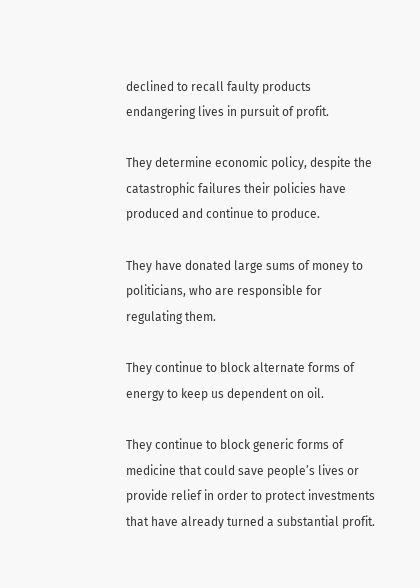declined to recall faulty products endangering lives in pursuit of profit.

They determine economic policy, despite the catastrophic failures their policies have produced and continue to produce.

They have donated large sums of money to politicians, who are responsible for regulating them.

They continue to block alternate forms of energy to keep us dependent on oil.

They continue to block generic forms of medicine that could save people’s lives or provide relief in order to protect investments that have already turned a substantial profit.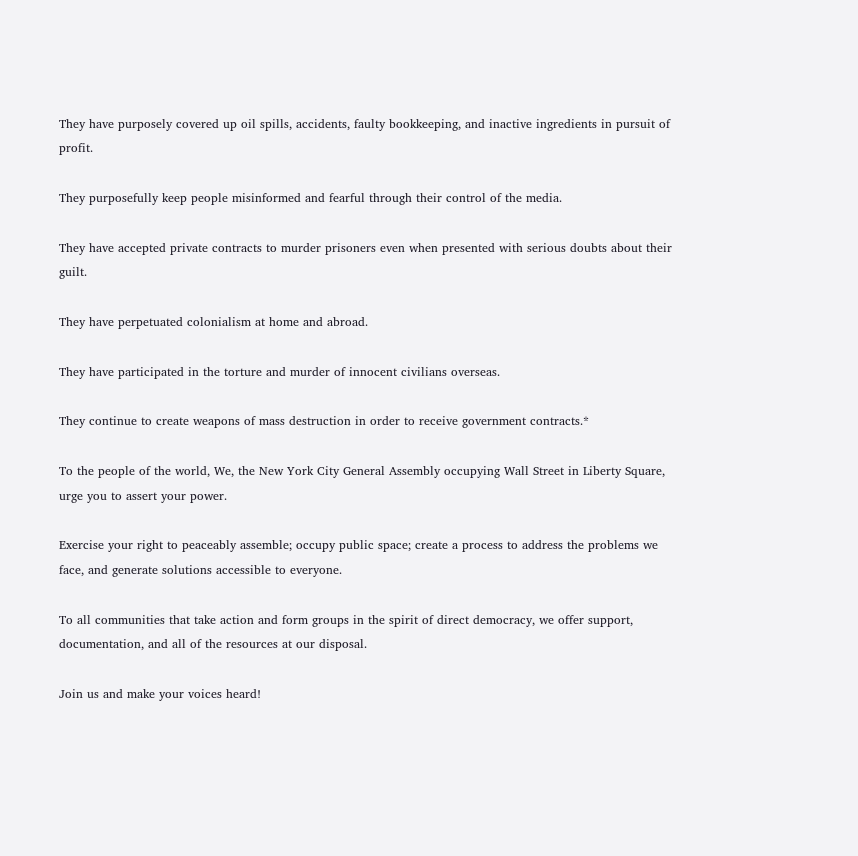They have purposely covered up oil spills, accidents, faulty bookkeeping, and inactive ingredients in pursuit of profit.

They purposefully keep people misinformed and fearful through their control of the media.

They have accepted private contracts to murder prisoners even when presented with serious doubts about their guilt.

They have perpetuated colonialism at home and abroad.

They have participated in the torture and murder of innocent civilians overseas.

They continue to create weapons of mass destruction in order to receive government contracts.*

To the people of the world, We, the New York City General Assembly occupying Wall Street in Liberty Square, urge you to assert your power.

Exercise your right to peaceably assemble; occupy public space; create a process to address the problems we face, and generate solutions accessible to everyone.

To all communities that take action and form groups in the spirit of direct democracy, we offer support, documentation, and all of the resources at our disposal.

Join us and make your voices heard!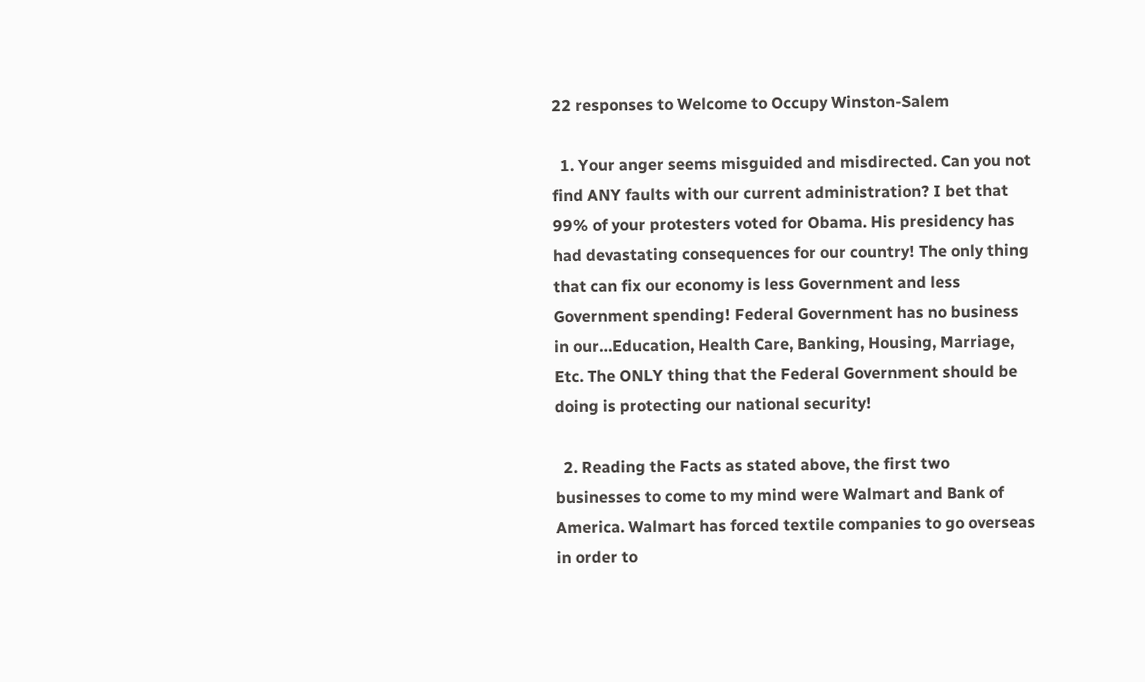22 responses to Welcome to Occupy Winston-Salem

  1. Your anger seems misguided and misdirected. Can you not find ANY faults with our current administration? I bet that 99% of your protesters voted for Obama. His presidency has had devastating consequences for our country! The only thing that can fix our economy is less Government and less Government spending! Federal Government has no business in our…Education, Health Care, Banking, Housing, Marriage, Etc. The ONLY thing that the Federal Government should be doing is protecting our national security!

  2. Reading the Facts as stated above, the first two businesses to come to my mind were Walmart and Bank of America. Walmart has forced textile companies to go overseas in order to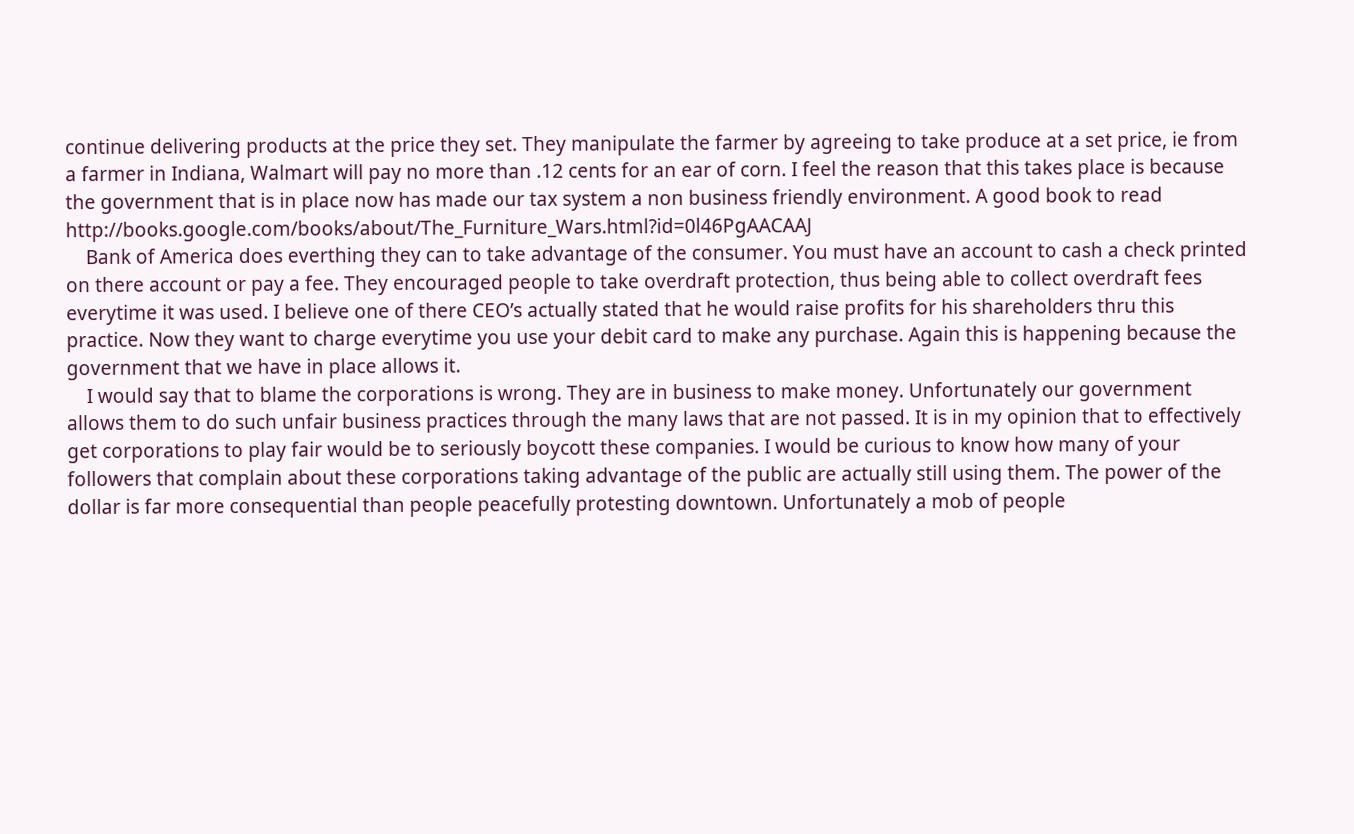continue delivering products at the price they set. They manipulate the farmer by agreeing to take produce at a set price, ie from a farmer in Indiana, Walmart will pay no more than .12 cents for an ear of corn. I feel the reason that this takes place is because the government that is in place now has made our tax system a non business friendly environment. A good book to read http://books.google.com/books/about/The_Furniture_Wars.html?id=0l46PgAACAAJ
    Bank of America does everthing they can to take advantage of the consumer. You must have an account to cash a check printed on there account or pay a fee. They encouraged people to take overdraft protection, thus being able to collect overdraft fees everytime it was used. I believe one of there CEO’s actually stated that he would raise profits for his shareholders thru this practice. Now they want to charge everytime you use your debit card to make any purchase. Again this is happening because the government that we have in place allows it.
    I would say that to blame the corporations is wrong. They are in business to make money. Unfortunately our government allows them to do such unfair business practices through the many laws that are not passed. It is in my opinion that to effectively get corporations to play fair would be to seriously boycott these companies. I would be curious to know how many of your followers that complain about these corporations taking advantage of the public are actually still using them. The power of the dollar is far more consequential than people peacefully protesting downtown. Unfortunately a mob of people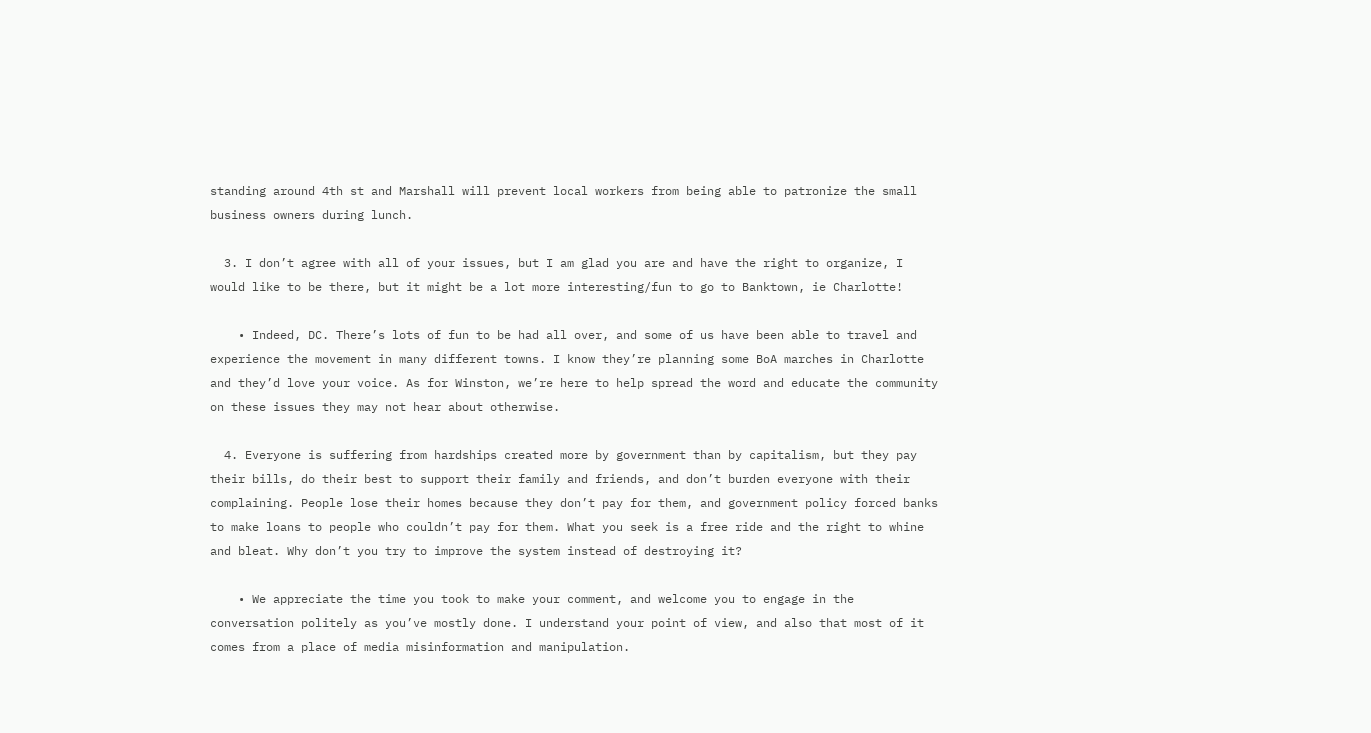standing around 4th st and Marshall will prevent local workers from being able to patronize the small business owners during lunch.

  3. I don’t agree with all of your issues, but I am glad you are and have the right to organize, I would like to be there, but it might be a lot more interesting/fun to go to Banktown, ie Charlotte!

    • Indeed, DC. There’s lots of fun to be had all over, and some of us have been able to travel and experience the movement in many different towns. I know they’re planning some BoA marches in Charlotte and they’d love your voice. As for Winston, we’re here to help spread the word and educate the community on these issues they may not hear about otherwise.

  4. Everyone is suffering from hardships created more by government than by capitalism, but they pay their bills, do their best to support their family and friends, and don’t burden everyone with their complaining. People lose their homes because they don’t pay for them, and government policy forced banks to make loans to people who couldn’t pay for them. What you seek is a free ride and the right to whine and bleat. Why don’t you try to improve the system instead of destroying it?

    • We appreciate the time you took to make your comment, and welcome you to engage in the conversation politely as you’ve mostly done. I understand your point of view, and also that most of it comes from a place of media misinformation and manipulation.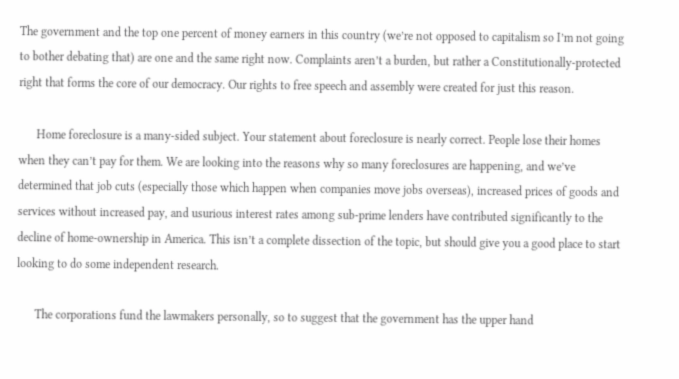The government and the top one percent of money earners in this country (we’re not opposed to capitalism so I’m not going to bother debating that) are one and the same right now. Complaints aren’t a burden, but rather a Constitutionally-protected right that forms the core of our democracy. Our rights to free speech and assembly were created for just this reason.

      Home foreclosure is a many-sided subject. Your statement about foreclosure is nearly correct. People lose their homes when they can’t pay for them. We are looking into the reasons why so many foreclosures are happening, and we’ve determined that job cuts (especially those which happen when companies move jobs overseas), increased prices of goods and services without increased pay, and usurious interest rates among sub-prime lenders have contributed significantly to the decline of home-ownership in America. This isn’t a complete dissection of the topic, but should give you a good place to start looking to do some independent research.

      The corporations fund the lawmakers personally, so to suggest that the government has the upper hand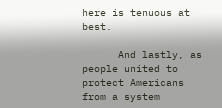here is tenuous at best.

      And lastly, as people united to protect Americans from a system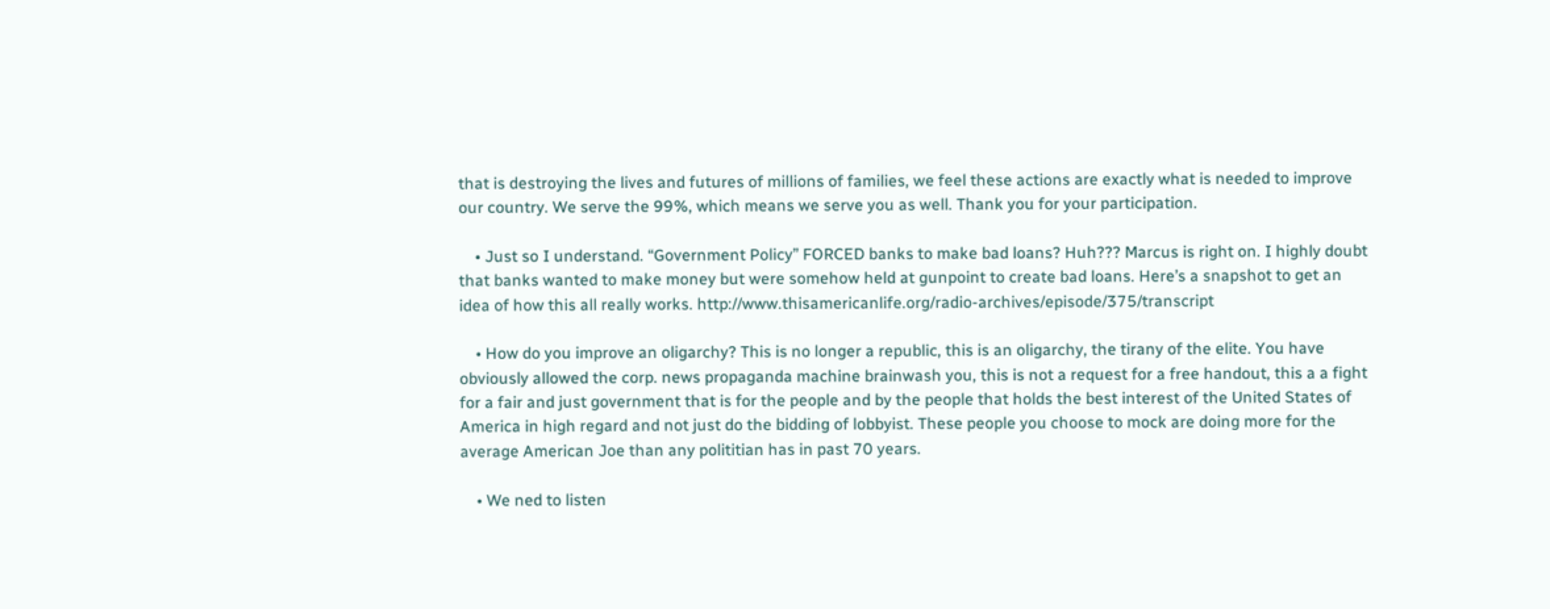that is destroying the lives and futures of millions of families, we feel these actions are exactly what is needed to improve our country. We serve the 99%, which means we serve you as well. Thank you for your participation.

    • Just so I understand. “Government Policy” FORCED banks to make bad loans? Huh??? Marcus is right on. I highly doubt that banks wanted to make money but were somehow held at gunpoint to create bad loans. Here’s a snapshot to get an idea of how this all really works. http://www.thisamericanlife.org/radio-archives/episode/375/transcript

    • How do you improve an oligarchy? This is no longer a republic, this is an oligarchy, the tirany of the elite. You have obviously allowed the corp. news propaganda machine brainwash you, this is not a request for a free handout, this a a fight for a fair and just government that is for the people and by the people that holds the best interest of the United States of America in high regard and not just do the bidding of lobbyist. These people you choose to mock are doing more for the average American Joe than any polititian has in past 70 years.

    • We ned to listen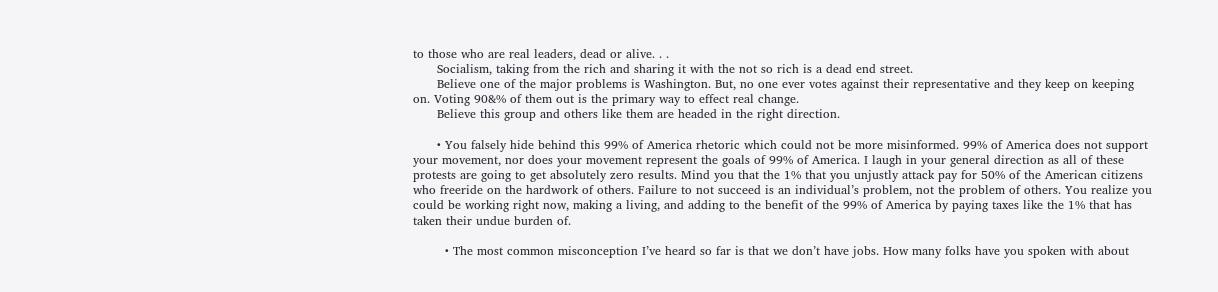to those who are real leaders, dead or alive. . .
      Socialism, taking from the rich and sharing it with the not so rich is a dead end street.
      Believe one of the major problems is Washington. But, no one ever votes against their representative and they keep on keeping on. Voting 90&% of them out is the primary way to effect real change.
      Believe this group and others like them are headed in the right direction.

      • You falsely hide behind this 99% of America rhetoric which could not be more misinformed. 99% of America does not support your movement, nor does your movement represent the goals of 99% of America. I laugh in your general direction as all of these protests are going to get absolutely zero results. Mind you that the 1% that you unjustly attack pay for 50% of the American citizens who freeride on the hardwork of others. Failure to not succeed is an individual’s problem, not the problem of others. You realize you could be working right now, making a living, and adding to the benefit of the 99% of America by paying taxes like the 1% that has taken their undue burden of.

        • The most common misconception I’ve heard so far is that we don’t have jobs. How many folks have you spoken with about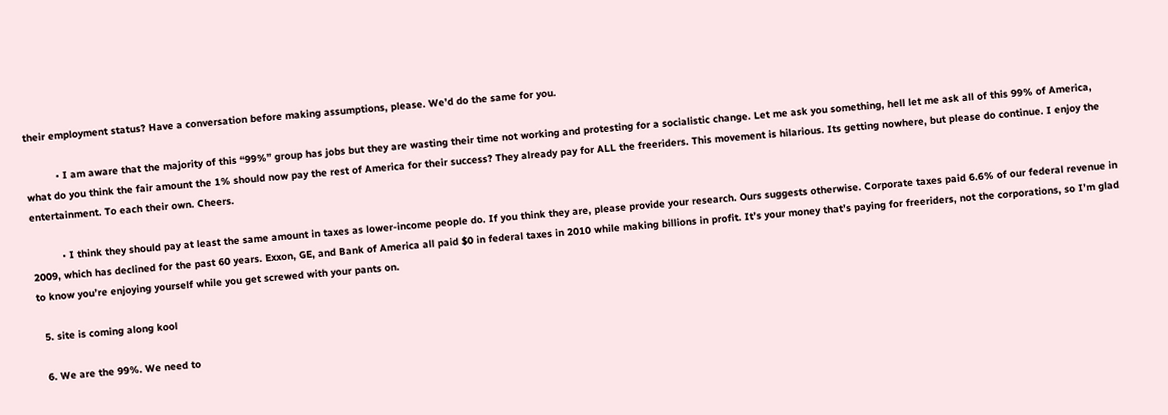their employment status? Have a conversation before making assumptions, please. We’d do the same for you.

          • I am aware that the majority of this “99%” group has jobs but they are wasting their time not working and protesting for a socialistic change. Let me ask you something, hell let me ask all of this 99% of America, what do you think the fair amount the 1% should now pay the rest of America for their success? They already pay for ALL the freeriders. This movement is hilarious. Its getting nowhere, but please do continue. I enjoy the entertainment. To each their own. Cheers.

          • I think they should pay at least the same amount in taxes as lower-income people do. If you think they are, please provide your research. Ours suggests otherwise. Corporate taxes paid 6.6% of our federal revenue in 2009, which has declined for the past 60 years. Exxon, GE, and Bank of America all paid $0 in federal taxes in 2010 while making billions in profit. It’s your money that’s paying for freeriders, not the corporations, so I’m glad to know you’re enjoying yourself while you get screwed with your pants on.

  5. site is coming along kool

  6. We are the 99%. We need to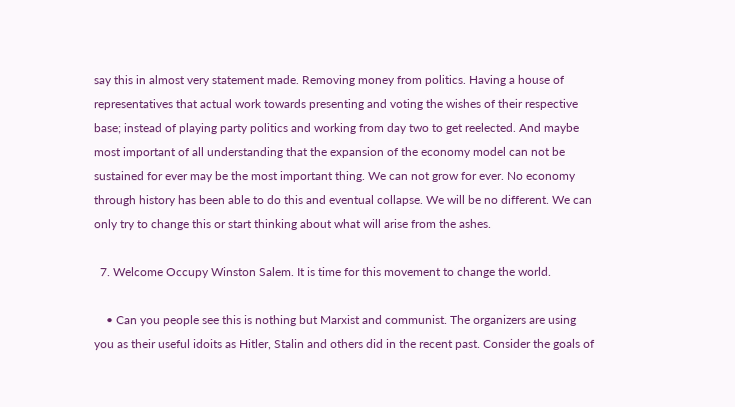say this in almost very statement made. Removing money from politics. Having a house of representatives that actual work towards presenting and voting the wishes of their respective base; instead of playing party politics and working from day two to get reelected. And maybe most important of all understanding that the expansion of the economy model can not be sustained for ever may be the most important thing. We can not grow for ever. No economy through history has been able to do this and eventual collapse. We will be no different. We can only try to change this or start thinking about what will arise from the ashes.

  7. Welcome Occupy Winston Salem. It is time for this movement to change the world.

    • Can you people see this is nothing but Marxist and communist. The organizers are using you as their useful idoits as Hitler, Stalin and others did in the recent past. Consider the goals of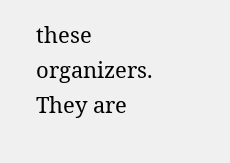these organizers. They are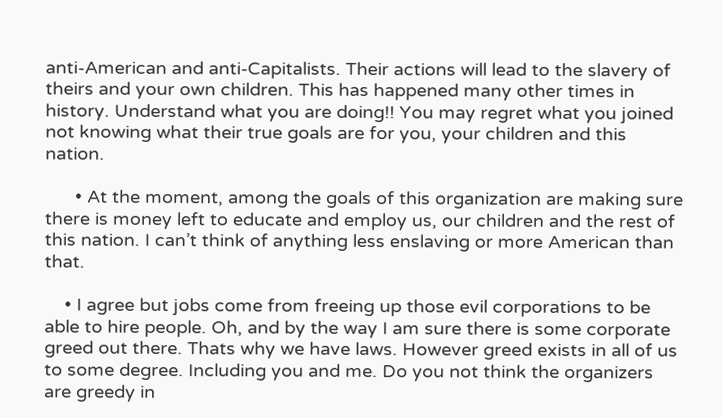anti-American and anti-Capitalists. Their actions will lead to the slavery of theirs and your own children. This has happened many other times in history. Understand what you are doing!! You may regret what you joined not knowing what their true goals are for you, your children and this nation.

      • At the moment, among the goals of this organization are making sure there is money left to educate and employ us, our children and the rest of this nation. I can’t think of anything less enslaving or more American than that.

    • I agree but jobs come from freeing up those evil corporations to be able to hire people. Oh, and by the way I am sure there is some corporate greed out there. Thats why we have laws. However greed exists in all of us to some degree. Including you and me. Do you not think the organizers are greedy in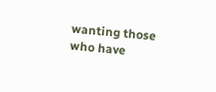wanting those who have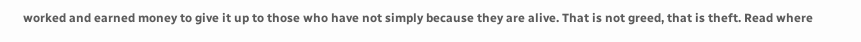worked and earned money to give it up to those who have not simply because they are alive. That is not greed, that is theft. Read where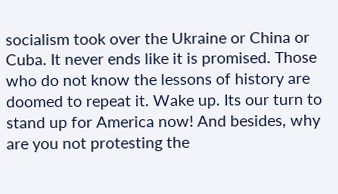socialism took over the Ukraine or China or Cuba. It never ends like it is promised. Those who do not know the lessons of history are doomed to repeat it. Wake up. Its our turn to stand up for America now! And besides, why are you not protesting the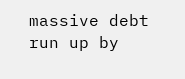massive debt run up by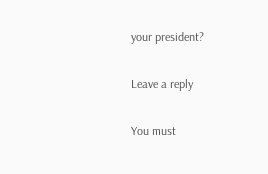your president?

Leave a reply

You must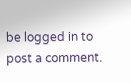be logged in to post a comment.